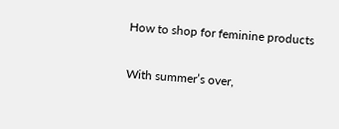How to shop for feminine products

With summer’s over,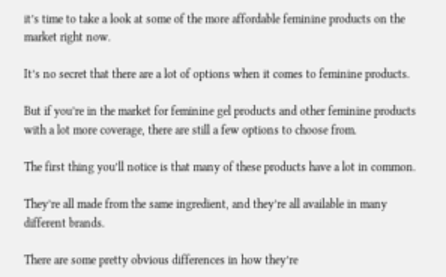it’s time to take a look at some of the more affordable feminine products on the market right now.

It’s no secret that there are a lot of options when it comes to feminine products.

But if you’re in the market for feminine gel products and other feminine products with a lot more coverage, there are still a few options to choose from.

The first thing you’ll notice is that many of these products have a lot in common.

They’re all made from the same ingredient, and they’re all available in many different brands.

There are some pretty obvious differences in how they’re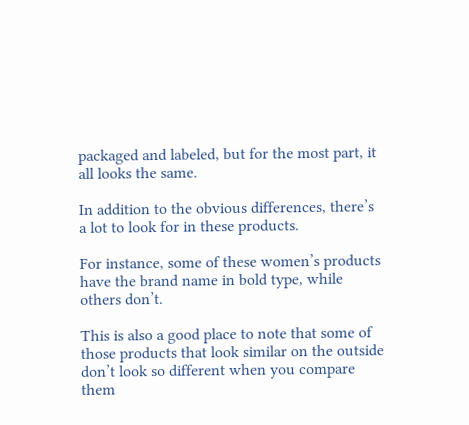packaged and labeled, but for the most part, it all looks the same.

In addition to the obvious differences, there’s a lot to look for in these products.

For instance, some of these women’s products have the brand name in bold type, while others don’t.

This is also a good place to note that some of those products that look similar on the outside don’t look so different when you compare them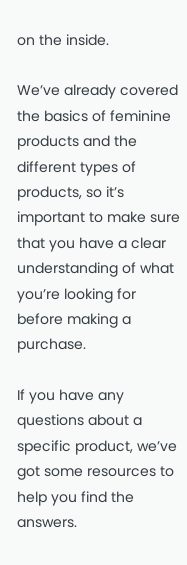on the inside.

We’ve already covered the basics of feminine products and the different types of products, so it’s important to make sure that you have a clear understanding of what you’re looking for before making a purchase.

If you have any questions about a specific product, we’ve got some resources to help you find the answers.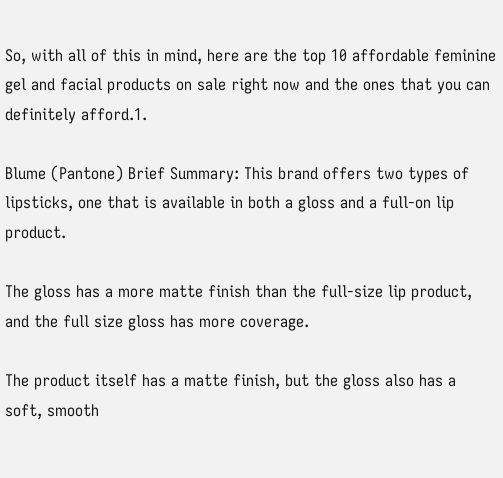So, with all of this in mind, here are the top 10 affordable feminine gel and facial products on sale right now and the ones that you can definitely afford.1.

Blume (Pantone) Brief Summary: This brand offers two types of lipsticks, one that is available in both a gloss and a full-on lip product.

The gloss has a more matte finish than the full-size lip product, and the full size gloss has more coverage.

The product itself has a matte finish, but the gloss also has a soft, smooth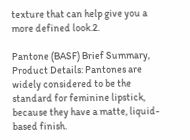texture that can help give you a more defined look.2.

Pantone (BASF) Brief Summary, Product Details: Pantones are widely considered to be the standard for feminine lipstick, because they have a matte, liquid-based finish.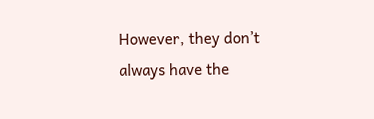However, they don’t always have the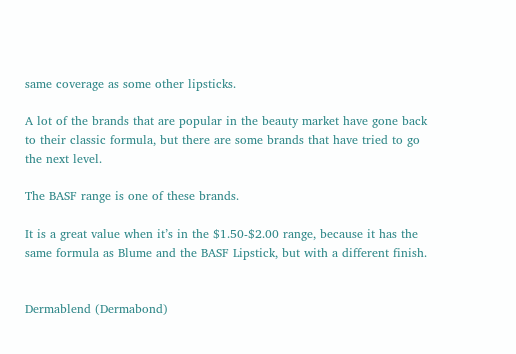same coverage as some other lipsticks.

A lot of the brands that are popular in the beauty market have gone back to their classic formula, but there are some brands that have tried to go the next level.

The BASF range is one of these brands.

It is a great value when it’s in the $1.50-$2.00 range, because it has the same formula as Blume and the BASF Lipstick, but with a different finish.


Dermablend (Dermabond)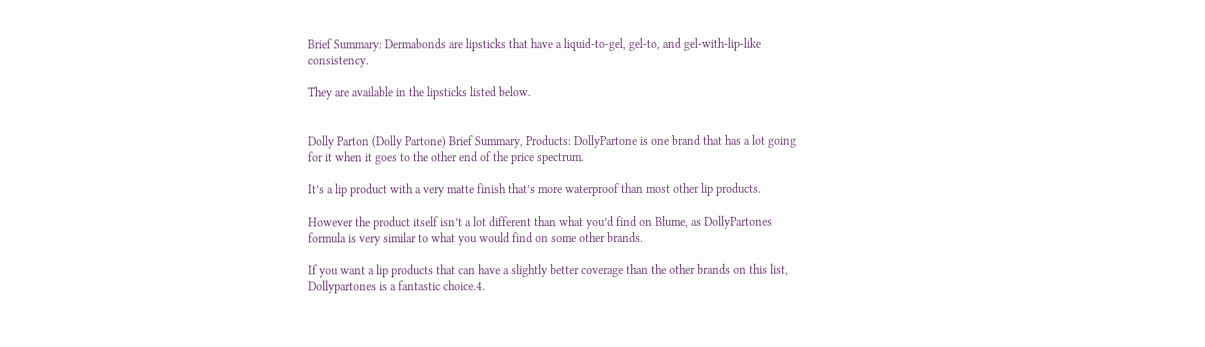Brief Summary: Dermabonds are lipsticks that have a liquid-to-gel, gel-to, and gel-with-lip-like consistency.

They are available in the lipsticks listed below.


Dolly Parton (Dolly Partone) Brief Summary, Products: DollyPartone is one brand that has a lot going for it when it goes to the other end of the price spectrum.

It’s a lip product with a very matte finish that’s more waterproof than most other lip products.

However the product itself isn’t a lot different than what you’d find on Blume, as DollyPartones formula is very similar to what you would find on some other brands.

If you want a lip products that can have a slightly better coverage than the other brands on this list, Dollypartones is a fantastic choice.4.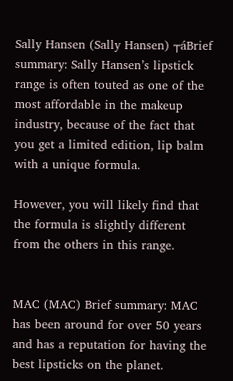Sally Hansen (Sally Hansen) ┬áBrief summary: Sally Hansen’s lipstick range is often touted as one of the most affordable in the makeup industry, because of the fact that you get a limited edition, lip balm with a unique formula.

However, you will likely find that the formula is slightly different from the others in this range.


MAC (MAC) Brief summary: MAC has been around for over 50 years and has a reputation for having the best lipsticks on the planet.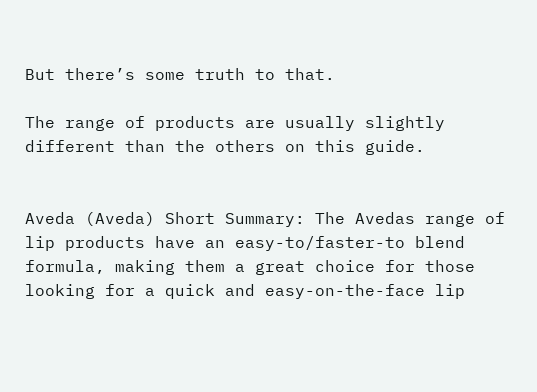But there’s some truth to that.

The range of products are usually slightly different than the others on this guide.


Aveda (Aveda) Short Summary: The Avedas range of lip products have an easy-to/faster-to blend formula, making them a great choice for those looking for a quick and easy-on-the-face lip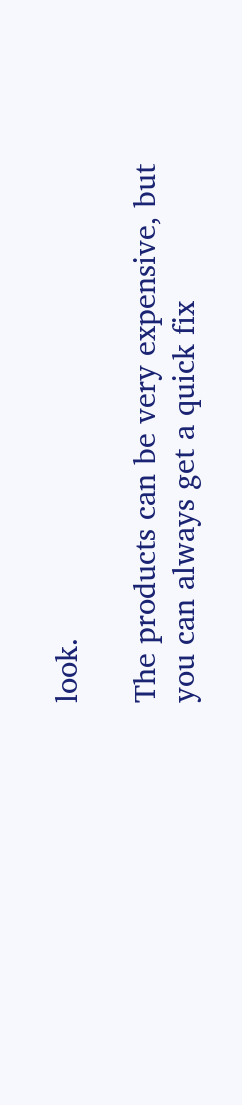look.

The products can be very expensive, but you can always get a quick fix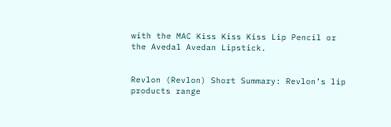with the MAC Kiss Kiss Kiss Lip Pencil or the Avedal Avedan Lipstick.


Revlon (Revlon) Short Summary: Revlon’s lip products range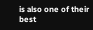is also one of their best